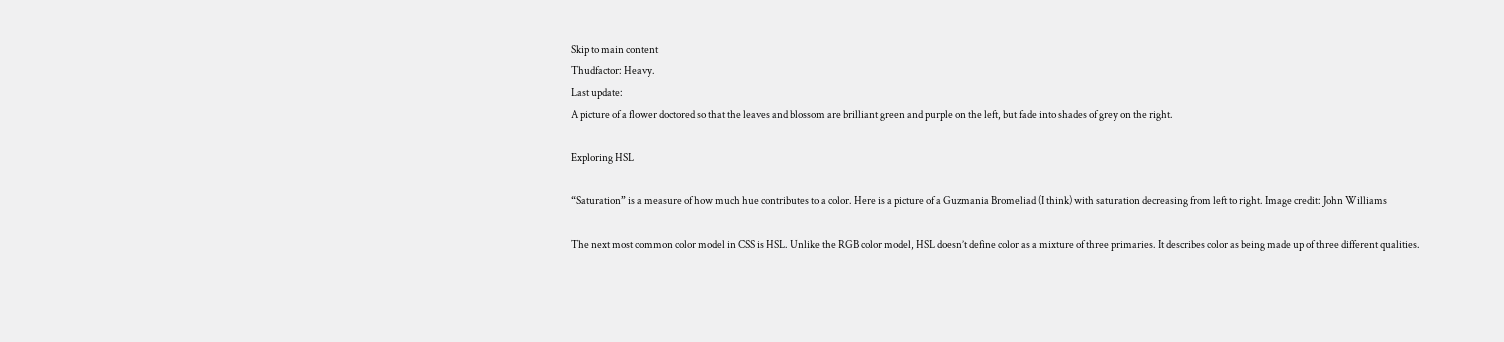Skip to main content
Thudfactor: Heavy.
Last update:
A picture of a flower doctored so that the leaves and blossom are brilliant green and purple on the left, but fade into shades of grey on the right.

Exploring HSL

“Saturation” is a measure of how much hue contributes to a color. Here is a picture of a Guzmania Bromeliad (I think) with saturation decreasing from left to right. Image credit: John Williams

The next most common color model in CSS is HSL. Unlike the RGB color model, HSL doesn’t define color as a mixture of three primaries. It describes color as being made up of three different qualities.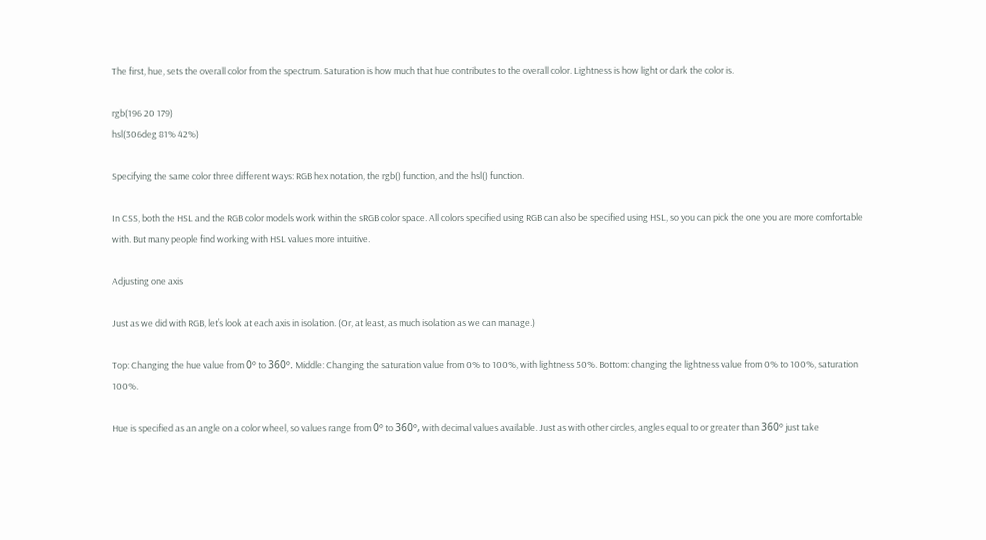The first, hue, sets the overall color from the spectrum. Saturation is how much that hue contributes to the overall color. Lightness is how light or dark the color is.

rgb(196 20 179)
hsl(306deg 81% 42%)

Specifying the same color three different ways: RGB hex notation, the rgb() function, and the hsl() function.

In CSS, both the HSL and the RGB color models work within the sRGB color space. All colors specified using RGB can also be specified using HSL, so you can pick the one you are more comfortable with. But many people find working with HSL values more intuitive.

Adjusting one axis

Just as we did with RGB, let’s look at each axis in isolation. (Or, at least, as much isolation as we can manage.)

Top: Changing the hue value from 0º to 360º. Middle: Changing the saturation value from 0% to 100%, with lightness 50%. Bottom: changing the lightness value from 0% to 100%, saturation 100%.

Hue is specified as an angle on a color wheel, so values range from 0º to 360º, with decimal values available. Just as with other circles, angles equal to or greater than 360º just take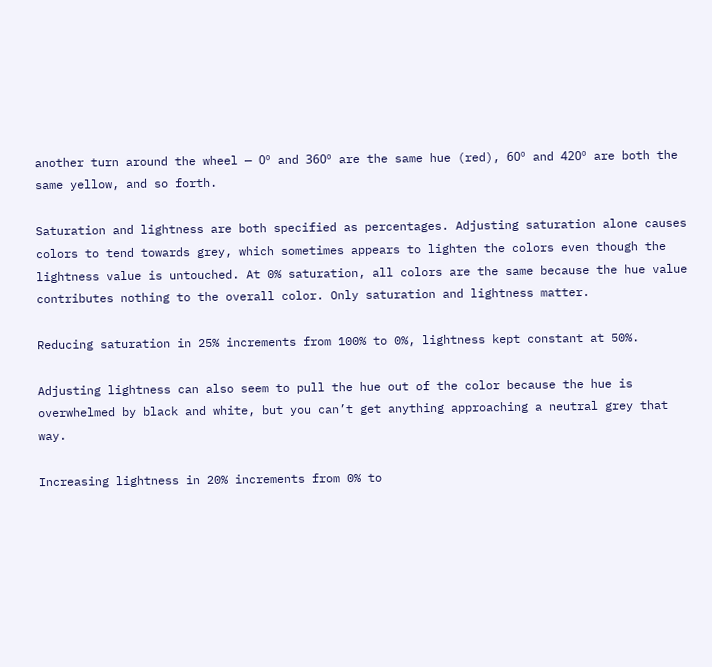another turn around the wheel — 0º and 360º are the same hue (red), 60º and 420º are both the same yellow, and so forth.

Saturation and lightness are both specified as percentages. Adjusting saturation alone causes colors to tend towards grey, which sometimes appears to lighten the colors even though the lightness value is untouched. At 0% saturation, all colors are the same because the hue value contributes nothing to the overall color. Only saturation and lightness matter.

Reducing saturation in 25% increments from 100% to 0%, lightness kept constant at 50%.

Adjusting lightness can also seem to pull the hue out of the color because the hue is overwhelmed by black and white, but you can’t get anything approaching a neutral grey that way.

Increasing lightness in 20% increments from 0% to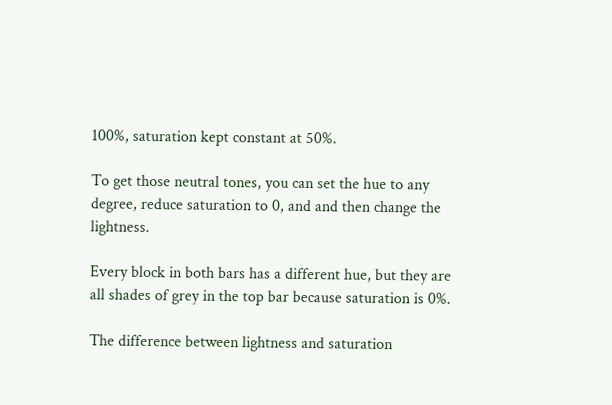100%, saturation kept constant at 50%.

To get those neutral tones, you can set the hue to any degree, reduce saturation to 0, and and then change the lightness.

Every block in both bars has a different hue, but they are all shades of grey in the top bar because saturation is 0%.

The difference between lightness and saturation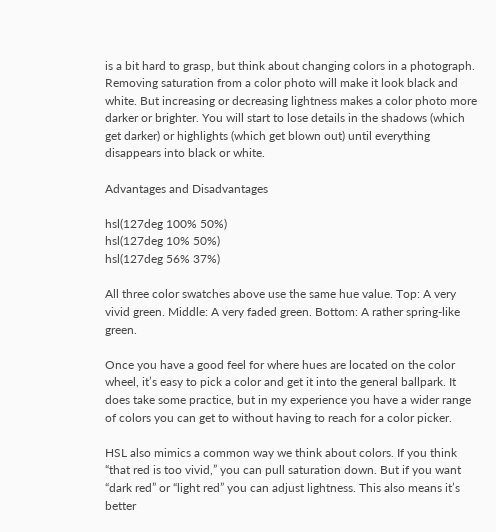is a bit hard to grasp, but think about changing colors in a photograph. Removing saturation from a color photo will make it look black and white. But increasing or decreasing lightness makes a color photo more darker or brighter. You will start to lose details in the shadows (which get darker) or highlights (which get blown out) until everything disappears into black or white.

Advantages and Disadvantages

hsl(127deg 100% 50%)
hsl(127deg 10% 50%)
hsl(127deg 56% 37%)

All three color swatches above use the same hue value. Top: A very vivid green. Middle: A very faded green. Bottom: A rather spring-like green.

Once you have a good feel for where hues are located on the color wheel, it’s easy to pick a color and get it into the general ballpark. It does take some practice, but in my experience you have a wider range of colors you can get to without having to reach for a color picker.

HSL also mimics a common way we think about colors. If you think “that red is too vivid,” you can pull saturation down. But if you want “dark red” or “light red” you can adjust lightness. This also means it’s better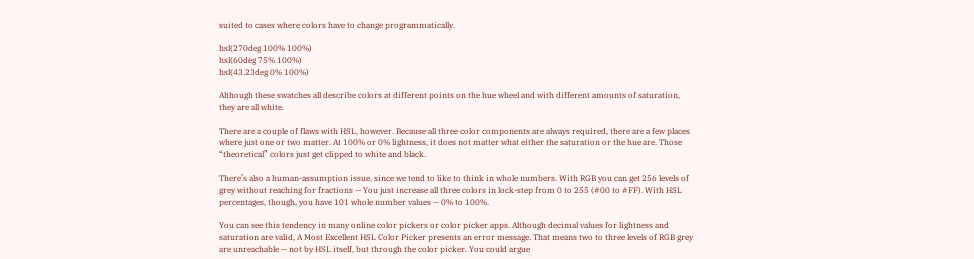suited to cases where colors have to change programmatically.

hsl(270deg 100% 100%)
hsl(60deg 75% 100%)
hsl(43.23deg 0% 100%)

Although these swatches all describe colors at different points on the hue wheel and with different amounts of saturation, they are all white.

There are a couple of flaws with HSL, however. Because all three color components are always required, there are a few places where just one or two matter. At 100% or 0% lightness, it does not matter what either the saturation or the hue are. Those “theoretical” colors just get clipped to white and black.

There’s also a human-assumption issue, since we tend to like to think in whole numbers. With RGB you can get 256 levels of grey without reaching for fractions — You just increase all three colors in lock-step from 0 to 255 (#00 to #FF). With HSL percentages, though, you have 101 whole number values — 0% to 100%.

You can see this tendency in many online color pickers or color picker apps. Although decimal values for lightness and saturation are valid, A Most Excellent HSL Color Picker presents an error message. That means two to three levels of RGB grey are unreachable — not by HSL itself, but through the color picker. You could argue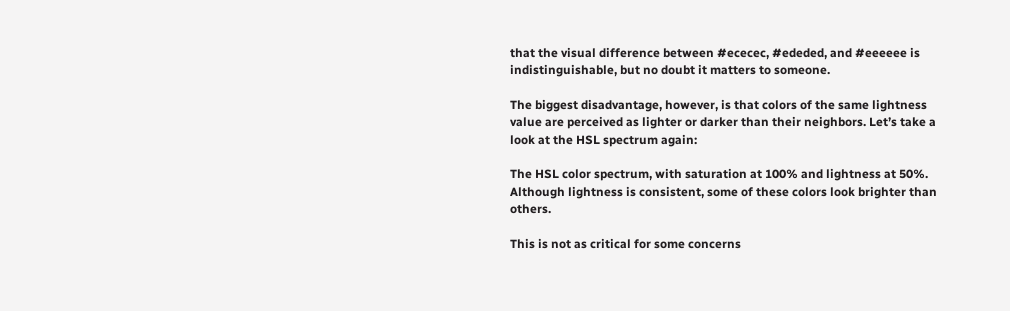that the visual difference between #ececec, #ededed, and #eeeeee is indistinguishable, but no doubt it matters to someone.

The biggest disadvantage, however, is that colors of the same lightness value are perceived as lighter or darker than their neighbors. Let’s take a look at the HSL spectrum again:

The HSL color spectrum, with saturation at 100% and lightness at 50%. Although lightness is consistent, some of these colors look brighter than others.

This is not as critical for some concerns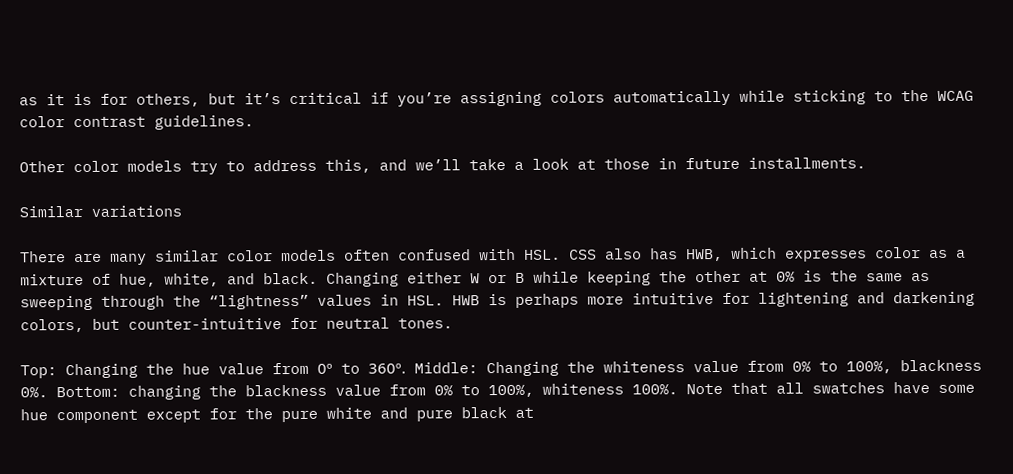as it is for others, but it’s critical if you’re assigning colors automatically while sticking to the WCAG color contrast guidelines.

Other color models try to address this, and we’ll take a look at those in future installments.

Similar variations

There are many similar color models often confused with HSL. CSS also has HWB, which expresses color as a mixture of hue, white, and black. Changing either W or B while keeping the other at 0% is the same as sweeping through the “lightness” values in HSL. HWB is perhaps more intuitive for lightening and darkening colors, but counter-intuitive for neutral tones.

Top: Changing the hue value from 0º to 360º. Middle: Changing the whiteness value from 0% to 100%, blackness 0%. Bottom: changing the blackness value from 0% to 100%, whiteness 100%. Note that all swatches have some hue component except for the pure white and pure black at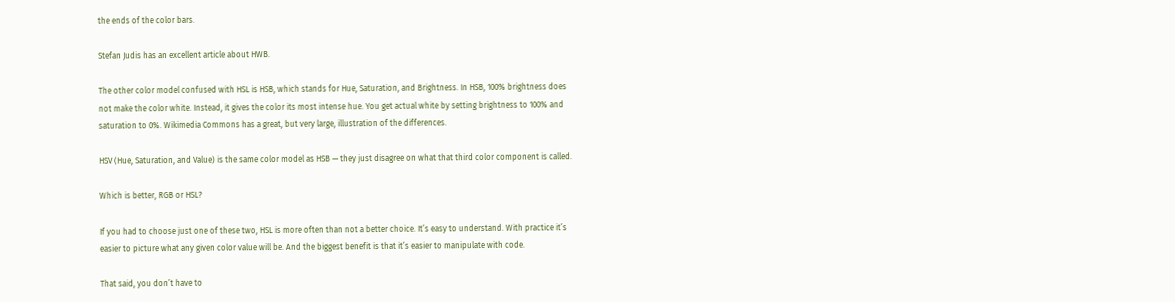the ends of the color bars.

Stefan Judis has an excellent article about HWB.

The other color model confused with HSL is HSB, which stands for Hue, Saturation, and Brightness. In HSB, 100% brightness does not make the color white. Instead, it gives the color its most intense hue. You get actual white by setting brightness to 100% and saturation to 0%. Wikimedia Commons has a great, but very large, illustration of the differences.

HSV (Hue, Saturation, and Value) is the same color model as HSB — they just disagree on what that third color component is called.

Which is better, RGB or HSL?

If you had to choose just one of these two, HSL is more often than not a better choice. It’s easy to understand. With practice it’s easier to picture what any given color value will be. And the biggest benefit is that it’s easier to manipulate with code.

That said, you don’t have to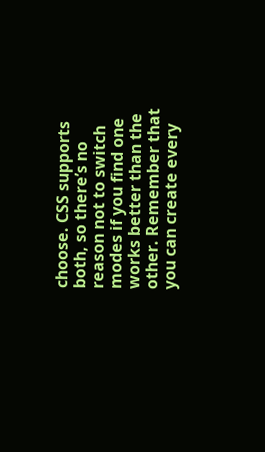choose. CSS supports both, so there’s no reason not to switch modes if you find one works better than the other. Remember that you can create every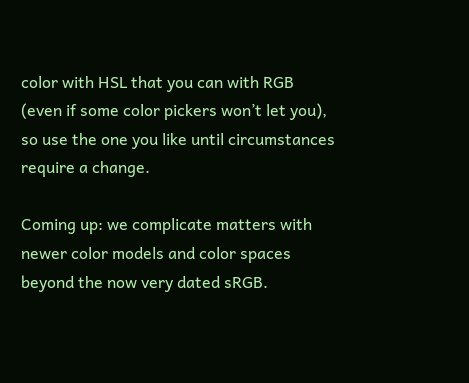color with HSL that you can with RGB (even if some color pickers won’t let you), so use the one you like until circumstances require a change.

Coming up: we complicate matters with newer color models and color spaces beyond the now very dated sRGB.